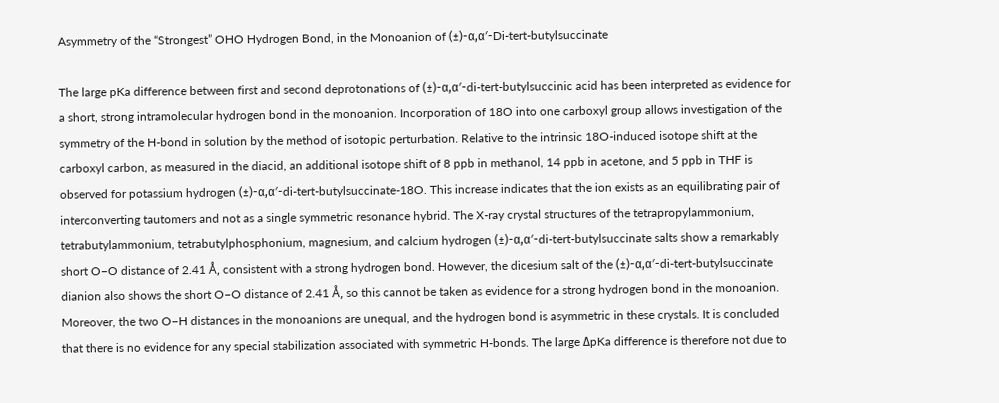Asymmetry of the “Strongest” OHO Hydrogen Bond, in the Monoanion of (±)-α,α′-Di-tert-butylsuccinate

The large pKa difference between first and second deprotonations of (±)-α,α′-di-tert-butylsuccinic acid has been interpreted as evidence for a short, strong intramolecular hydrogen bond in the monoanion. Incorporation of 18O into one carboxyl group allows investigation of the symmetry of the H-bond in solution by the method of isotopic perturbation. Relative to the intrinsic 18O-induced isotope shift at the carboxyl carbon, as measured in the diacid, an additional isotope shift of 8 ppb in methanol, 14 ppb in acetone, and 5 ppb in THF is observed for potassium hydrogen (±)-α,α′-di-tert-butylsuccinate-18O. This increase indicates that the ion exists as an equilibrating pair of interconverting tautomers and not as a single symmetric resonance hybrid. The X-ray crystal structures of the tetrapropylammonium, tetrabutylammonium, tetrabutylphosphonium, magnesium, and calcium hydrogen (±)-α,α′-di-tert-butylsuccinate salts show a remarkably short O−O distance of 2.41 Å, consistent with a strong hydrogen bond. However, the dicesium salt of the (±)-α,α′-di-tert-butylsuccinate dianion also shows the short O−O distance of 2.41 Å, so this cannot be taken as evidence for a strong hydrogen bond in the monoanion. Moreover, the two O−H distances in the monoanions are unequal, and the hydrogen bond is asymmetric in these crystals. It is concluded that there is no evidence for any special stabilization associated with symmetric H-bonds. The large ΔpKa difference is therefore not due to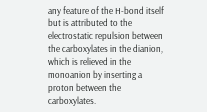any feature of the H-bond itself but is attributed to the electrostatic repulsion between the carboxylates in the dianion, which is relieved in the monoanion by inserting a proton between the carboxylates.